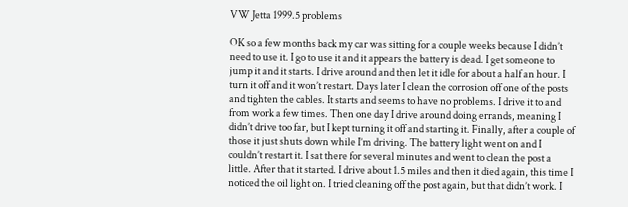VW Jetta 1999.5 problems

OK so a few months back my car was sitting for a couple weeks because I didn’t need to use it. I go to use it and it appears the battery is dead. I get someone to jump it and it starts. I drive around and then let it idle for about a half an hour. I turn it off and it won’t restart. Days later I clean the corrosion off one of the posts and tighten the cables. It starts and seems to have no problems. I drive it to and from work a few times. Then one day I drive around doing errands, meaning I didn’t drive too far, but I kept turning it off and starting it. Finally, after a couple of those it just shuts down while I’m driving. The battery light went on and I couldn’t restart it. I sat there for several minutes and went to clean the post a little. After that it started. I drive about 1.5 miles and then it died again, this time I noticed the oil light on. I tried cleaning off the post again, but that didn’t work. I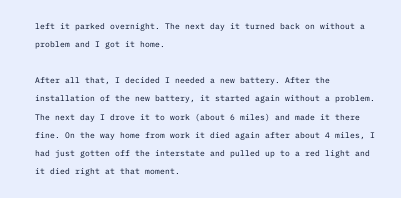left it parked overnight. The next day it turned back on without a problem and I got it home.

After all that, I decided I needed a new battery. After the installation of the new battery, it started again without a problem. The next day I drove it to work (about 6 miles) and made it there fine. On the way home from work it died again after about 4 miles, I had just gotten off the interstate and pulled up to a red light and it died right at that moment.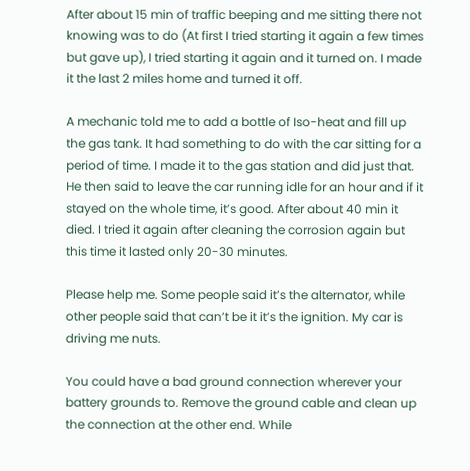After about 15 min of traffic beeping and me sitting there not knowing was to do (At first I tried starting it again a few times but gave up), I tried starting it again and it turned on. I made it the last 2 miles home and turned it off.

A mechanic told me to add a bottle of Iso-heat and fill up the gas tank. It had something to do with the car sitting for a period of time. I made it to the gas station and did just that. He then said to leave the car running idle for an hour and if it stayed on the whole time, it’s good. After about 40 min it died. I tried it again after cleaning the corrosion again but this time it lasted only 20-30 minutes.

Please help me. Some people said it’s the alternator, while other people said that can’t be it it’s the ignition. My car is driving me nuts.

You could have a bad ground connection wherever your battery grounds to. Remove the ground cable and clean up the connection at the other end. While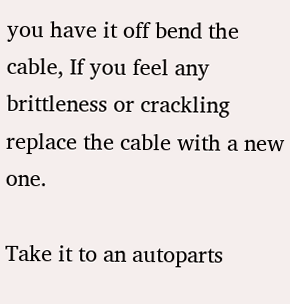you have it off bend the cable, If you feel any brittleness or crackling replace the cable with a new one.

Take it to an autoparts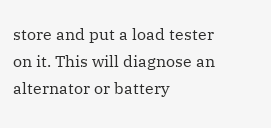store and put a load tester on it. This will diagnose an alternator or battery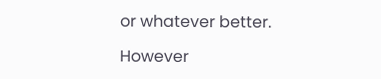or whatever better.

However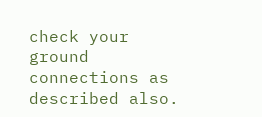check your ground connections as described also.